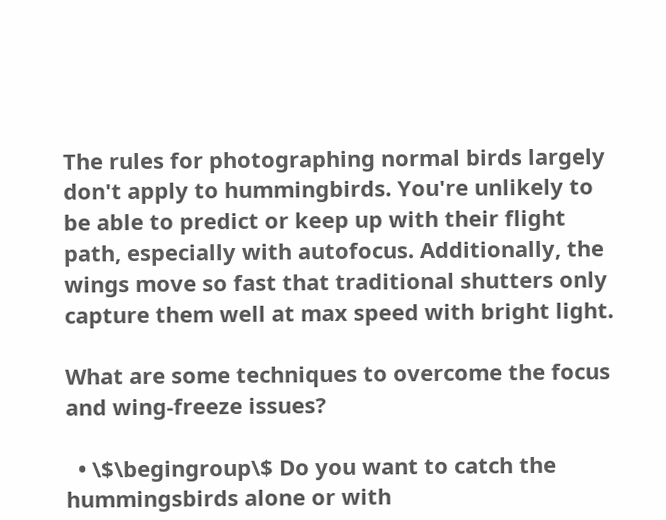The rules for photographing normal birds largely don't apply to hummingbirds. You're unlikely to be able to predict or keep up with their flight path, especially with autofocus. Additionally, the wings move so fast that traditional shutters only capture them well at max speed with bright light.

What are some techniques to overcome the focus and wing-freeze issues?

  • \$\begingroup\$ Do you want to catch the hummingsbirds alone or with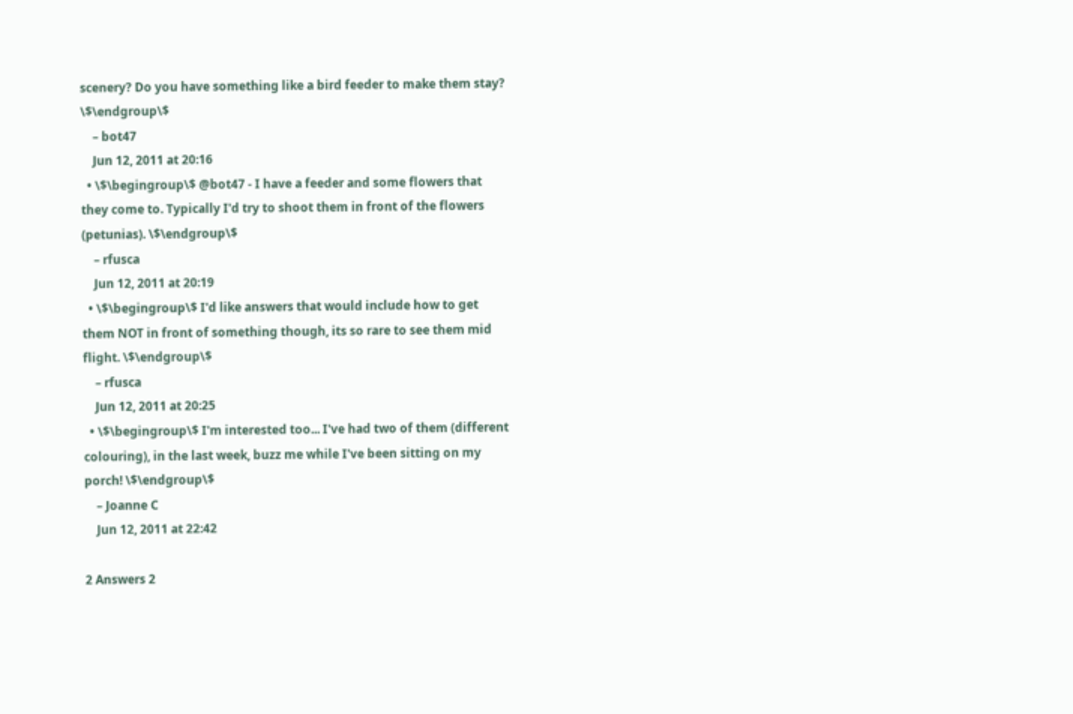scenery? Do you have something like a bird feeder to make them stay? \$\endgroup\$
    – bot47
    Jun 12, 2011 at 20:16
  • \$\begingroup\$ @bot47 - I have a feeder and some flowers that they come to. Typically I'd try to shoot them in front of the flowers (petunias). \$\endgroup\$
    – rfusca
    Jun 12, 2011 at 20:19
  • \$\begingroup\$ I'd like answers that would include how to get them NOT in front of something though, its so rare to see them mid flight. \$\endgroup\$
    – rfusca
    Jun 12, 2011 at 20:25
  • \$\begingroup\$ I'm interested too... I've had two of them (different colouring), in the last week, buzz me while I've been sitting on my porch! \$\endgroup\$
    – Joanne C
    Jun 12, 2011 at 22:42

2 Answers 2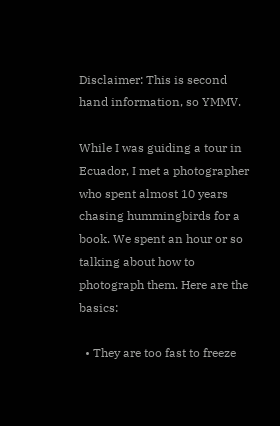Disclaimer: This is second hand information, so YMMV.

While I was guiding a tour in Ecuador, I met a photographer who spent almost 10 years chasing hummingbirds for a book. We spent an hour or so talking about how to photograph them. Here are the basics:

  • They are too fast to freeze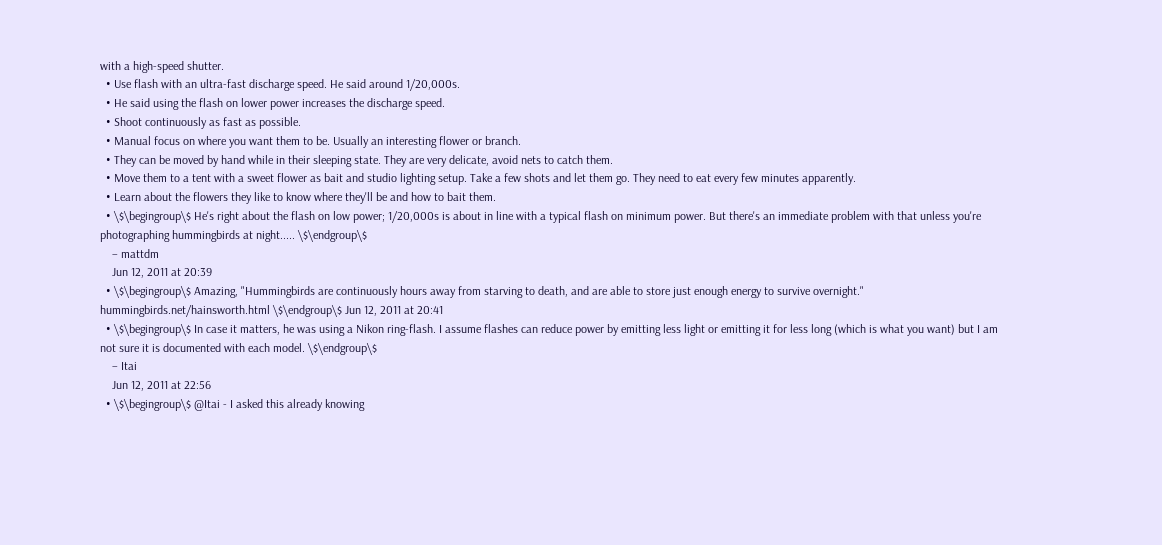with a high-speed shutter.
  • Use flash with an ultra-fast discharge speed. He said around 1/20,000s.
  • He said using the flash on lower power increases the discharge speed.
  • Shoot continuously as fast as possible.
  • Manual focus on where you want them to be. Usually an interesting flower or branch.
  • They can be moved by hand while in their sleeping state. They are very delicate, avoid nets to catch them.
  • Move them to a tent with a sweet flower as bait and studio lighting setup. Take a few shots and let them go. They need to eat every few minutes apparently.
  • Learn about the flowers they like to know where they'll be and how to bait them.
  • \$\begingroup\$ He's right about the flash on low power; 1/20,000s is about in line with a typical flash on minimum power. But there's an immediate problem with that unless you're photographing hummingbirds at night..... \$\endgroup\$
    – mattdm
    Jun 12, 2011 at 20:39
  • \$\begingroup\$ Amazing, "Hummingbirds are continuously hours away from starving to death, and are able to store just enough energy to survive overnight." hummingbirds.net/hainsworth.html \$\endgroup\$ Jun 12, 2011 at 20:41
  • \$\begingroup\$ In case it matters, he was using a Nikon ring-flash. I assume flashes can reduce power by emitting less light or emitting it for less long (which is what you want) but I am not sure it is documented with each model. \$\endgroup\$
    – Itai
    Jun 12, 2011 at 22:56
  • \$\begingroup\$ @Itai - I asked this already knowing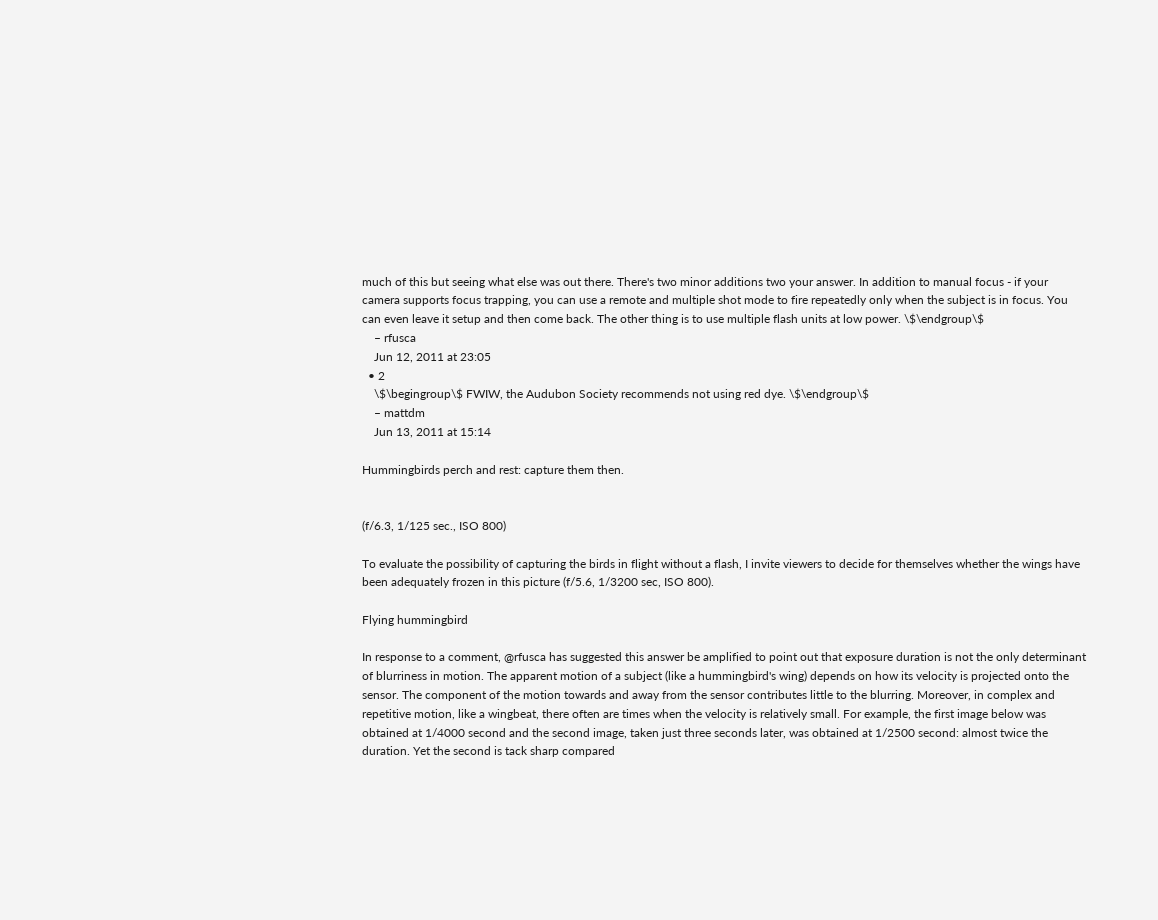much of this but seeing what else was out there. There's two minor additions two your answer. In addition to manual focus - if your camera supports focus trapping, you can use a remote and multiple shot mode to fire repeatedly only when the subject is in focus. You can even leave it setup and then come back. The other thing is to use multiple flash units at low power. \$\endgroup\$
    – rfusca
    Jun 12, 2011 at 23:05
  • 2
    \$\begingroup\$ FWIW, the Audubon Society recommends not using red dye. \$\endgroup\$
    – mattdm
    Jun 13, 2011 at 15:14

Hummingbirds perch and rest: capture them then.


(f/6.3, 1/125 sec., ISO 800)

To evaluate the possibility of capturing the birds in flight without a flash, I invite viewers to decide for themselves whether the wings have been adequately frozen in this picture (f/5.6, 1/3200 sec, ISO 800).

Flying hummingbird

In response to a comment, @rfusca has suggested this answer be amplified to point out that exposure duration is not the only determinant of blurriness in motion. The apparent motion of a subject (like a hummingbird's wing) depends on how its velocity is projected onto the sensor. The component of the motion towards and away from the sensor contributes little to the blurring. Moreover, in complex and repetitive motion, like a wingbeat, there often are times when the velocity is relatively small. For example, the first image below was obtained at 1/4000 second and the second image, taken just three seconds later, was obtained at 1/2500 second: almost twice the duration. Yet the second is tack sharp compared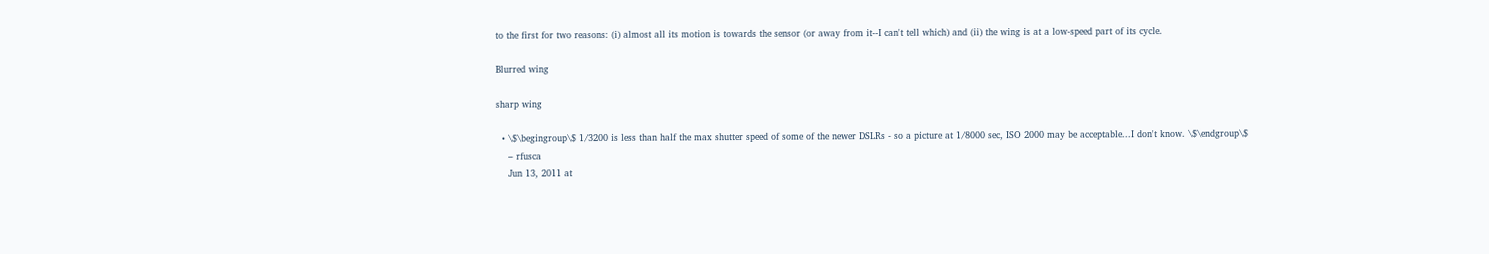to the first for two reasons: (i) almost all its motion is towards the sensor (or away from it--I can't tell which) and (ii) the wing is at a low-speed part of its cycle.

Blurred wing

sharp wing

  • \$\begingroup\$ 1/3200 is less than half the max shutter speed of some of the newer DSLRs - so a picture at 1/8000 sec, ISO 2000 may be acceptable...I don't know. \$\endgroup\$
    – rfusca
    Jun 13, 2011 at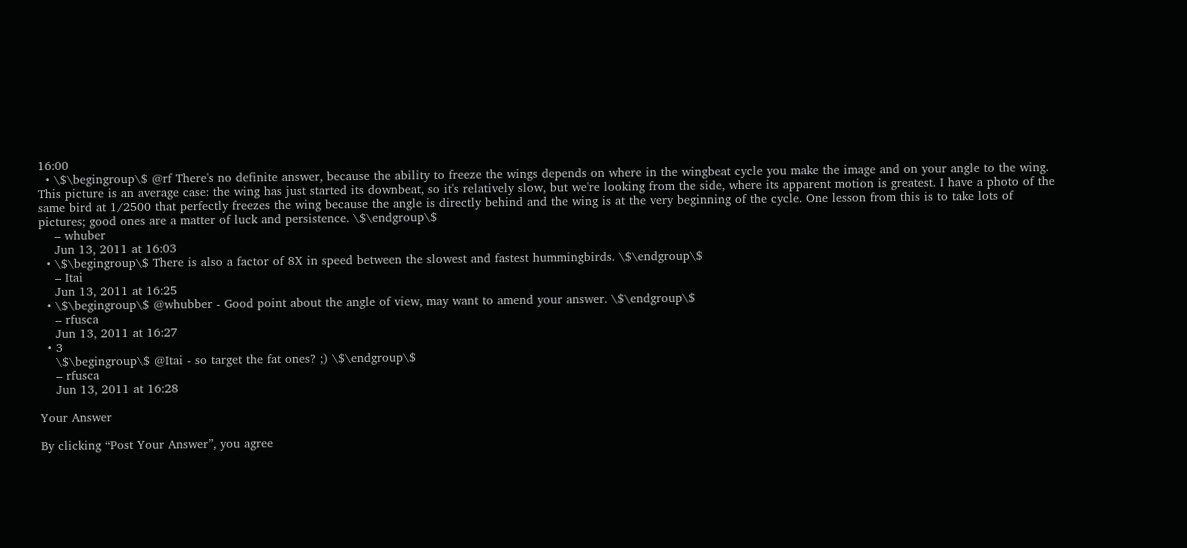16:00
  • \$\begingroup\$ @rf There's no definite answer, because the ability to freeze the wings depends on where in the wingbeat cycle you make the image and on your angle to the wing. This picture is an average case: the wing has just started its downbeat, so it's relatively slow, but we're looking from the side, where its apparent motion is greatest. I have a photo of the same bird at 1/2500 that perfectly freezes the wing because the angle is directly behind and the wing is at the very beginning of the cycle. One lesson from this is to take lots of pictures; good ones are a matter of luck and persistence. \$\endgroup\$
    – whuber
    Jun 13, 2011 at 16:03
  • \$\begingroup\$ There is also a factor of 8X in speed between the slowest and fastest hummingbirds. \$\endgroup\$
    – Itai
    Jun 13, 2011 at 16:25
  • \$\begingroup\$ @whubber - Good point about the angle of view, may want to amend your answer. \$\endgroup\$
    – rfusca
    Jun 13, 2011 at 16:27
  • 3
    \$\begingroup\$ @Itai - so target the fat ones? ;) \$\endgroup\$
    – rfusca
    Jun 13, 2011 at 16:28

Your Answer

By clicking “Post Your Answer”, you agree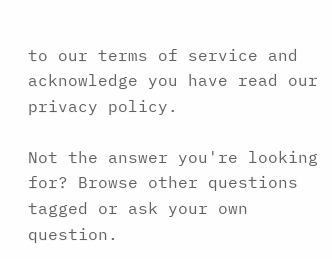to our terms of service and acknowledge you have read our privacy policy.

Not the answer you're looking for? Browse other questions tagged or ask your own question.